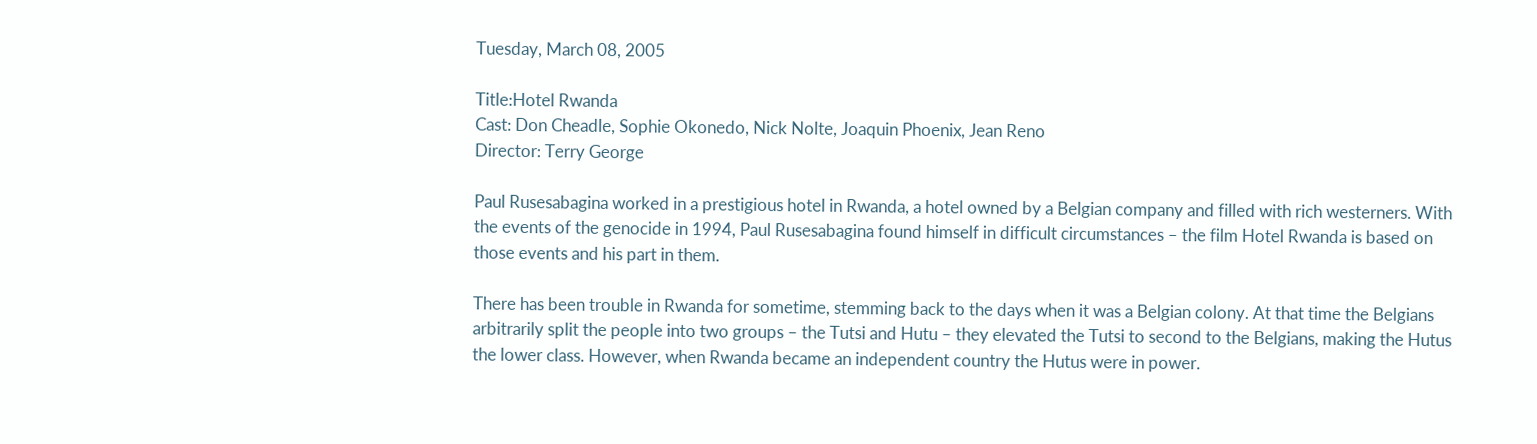Tuesday, March 08, 2005

Title:Hotel Rwanda
Cast: Don Cheadle, Sophie Okonedo, Nick Nolte, Joaquin Phoenix, Jean Reno
Director: Terry George

Paul Rusesabagina worked in a prestigious hotel in Rwanda, a hotel owned by a Belgian company and filled with rich westerners. With the events of the genocide in 1994, Paul Rusesabagina found himself in difficult circumstances – the film Hotel Rwanda is based on those events and his part in them.

There has been trouble in Rwanda for sometime, stemming back to the days when it was a Belgian colony. At that time the Belgians arbitrarily split the people into two groups – the Tutsi and Hutu – they elevated the Tutsi to second to the Belgians, making the Hutus the lower class. However, when Rwanda became an independent country the Hutus were in power.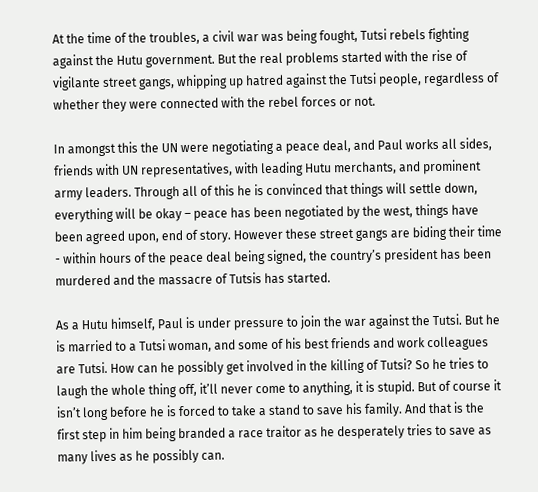At the time of the troubles, a civil war was being fought, Tutsi rebels fighting against the Hutu government. But the real problems started with the rise of vigilante street gangs, whipping up hatred against the Tutsi people, regardless of whether they were connected with the rebel forces or not.

In amongst this the UN were negotiating a peace deal, and Paul works all sides, friends with UN representatives, with leading Hutu merchants, and prominent army leaders. Through all of this he is convinced that things will settle down, everything will be okay – peace has been negotiated by the west, things have been agreed upon, end of story. However these street gangs are biding their time - within hours of the peace deal being signed, the country’s president has been murdered and the massacre of Tutsis has started.

As a Hutu himself, Paul is under pressure to join the war against the Tutsi. But he is married to a Tutsi woman, and some of his best friends and work colleagues are Tutsi. How can he possibly get involved in the killing of Tutsi? So he tries to laugh the whole thing off, it’ll never come to anything, it is stupid. But of course it isn’t long before he is forced to take a stand to save his family. And that is the first step in him being branded a race traitor as he desperately tries to save as many lives as he possibly can.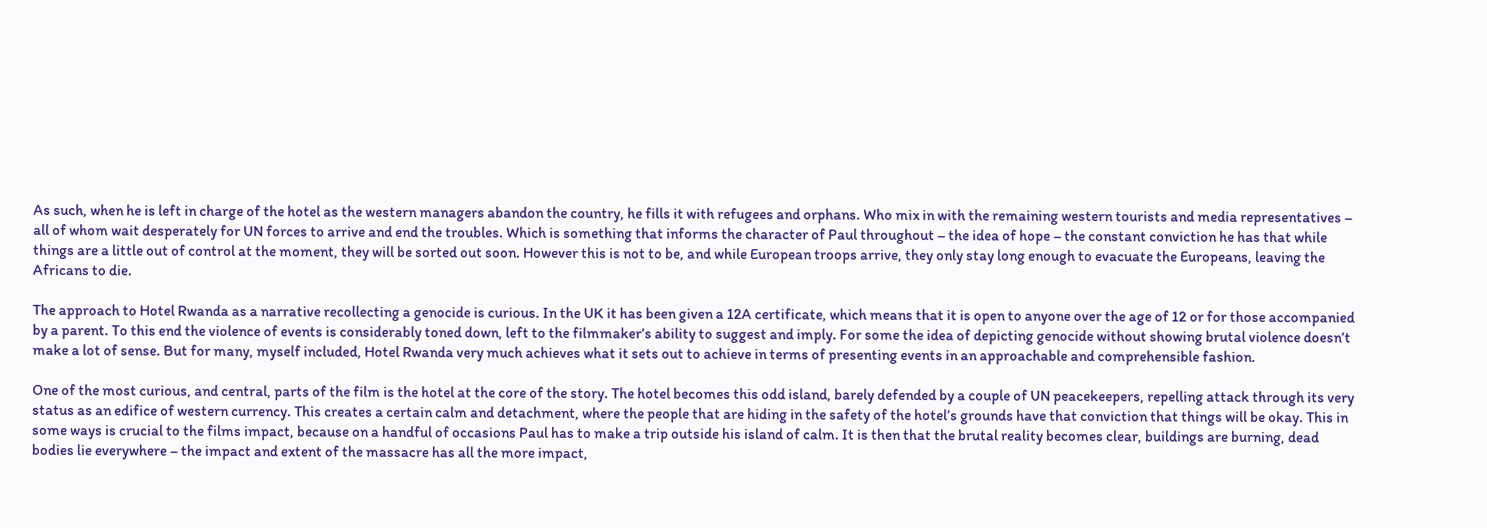As such, when he is left in charge of the hotel as the western managers abandon the country, he fills it with refugees and orphans. Who mix in with the remaining western tourists and media representatives – all of whom wait desperately for UN forces to arrive and end the troubles. Which is something that informs the character of Paul throughout – the idea of hope – the constant conviction he has that while things are a little out of control at the moment, they will be sorted out soon. However this is not to be, and while European troops arrive, they only stay long enough to evacuate the Europeans, leaving the Africans to die.

The approach to Hotel Rwanda as a narrative recollecting a genocide is curious. In the UK it has been given a 12A certificate, which means that it is open to anyone over the age of 12 or for those accompanied by a parent. To this end the violence of events is considerably toned down, left to the filmmaker’s ability to suggest and imply. For some the idea of depicting genocide without showing brutal violence doesn’t make a lot of sense. But for many, myself included, Hotel Rwanda very much achieves what it sets out to achieve in terms of presenting events in an approachable and comprehensible fashion.

One of the most curious, and central, parts of the film is the hotel at the core of the story. The hotel becomes this odd island, barely defended by a couple of UN peacekeepers, repelling attack through its very status as an edifice of western currency. This creates a certain calm and detachment, where the people that are hiding in the safety of the hotel’s grounds have that conviction that things will be okay. This in some ways is crucial to the films impact, because on a handful of occasions Paul has to make a trip outside his island of calm. It is then that the brutal reality becomes clear, buildings are burning, dead bodies lie everywhere – the impact and extent of the massacre has all the more impact,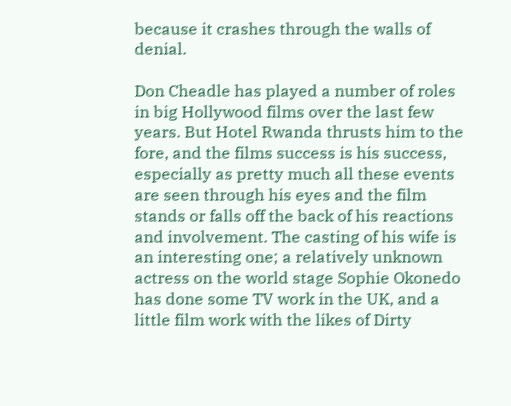because it crashes through the walls of denial.

Don Cheadle has played a number of roles in big Hollywood films over the last few years. But Hotel Rwanda thrusts him to the fore, and the films success is his success, especially as pretty much all these events are seen through his eyes and the film stands or falls off the back of his reactions and involvement. The casting of his wife is an interesting one; a relatively unknown actress on the world stage Sophie Okonedo has done some TV work in the UK, and a little film work with the likes of Dirty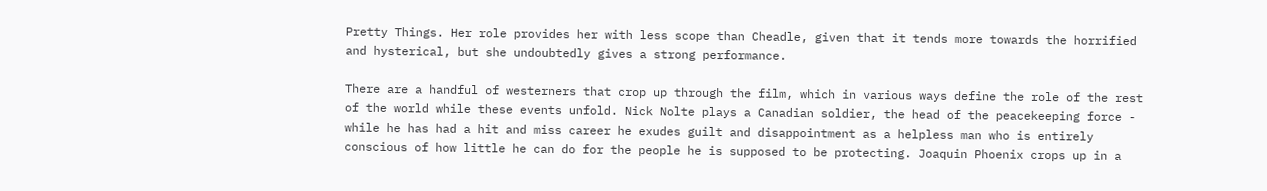Pretty Things. Her role provides her with less scope than Cheadle, given that it tends more towards the horrified and hysterical, but she undoubtedly gives a strong performance.

There are a handful of westerners that crop up through the film, which in various ways define the role of the rest of the world while these events unfold. Nick Nolte plays a Canadian soldier, the head of the peacekeeping force - while he has had a hit and miss career he exudes guilt and disappointment as a helpless man who is entirely conscious of how little he can do for the people he is supposed to be protecting. Joaquin Phoenix crops up in a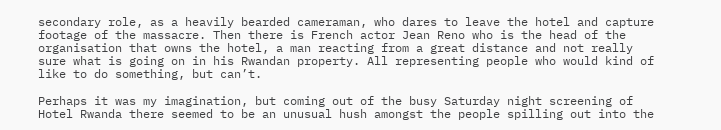secondary role, as a heavily bearded cameraman, who dares to leave the hotel and capture footage of the massacre. Then there is French actor Jean Reno who is the head of the organisation that owns the hotel, a man reacting from a great distance and not really sure what is going on in his Rwandan property. All representing people who would kind of like to do something, but can’t.

Perhaps it was my imagination, but coming out of the busy Saturday night screening of Hotel Rwanda there seemed to be an unusual hush amongst the people spilling out into the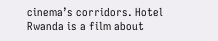cinema’s corridors. Hotel Rwanda is a film about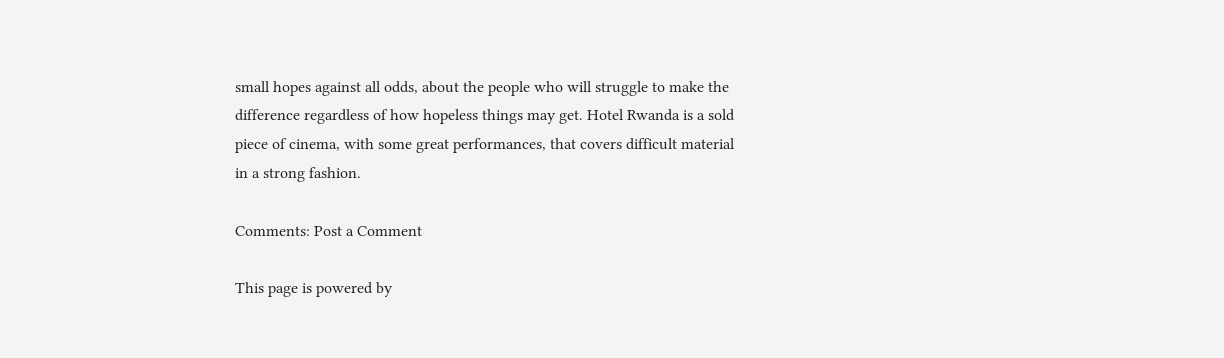small hopes against all odds, about the people who will struggle to make the difference regardless of how hopeless things may get. Hotel Rwanda is a sold piece of cinema, with some great performances, that covers difficult material in a strong fashion.

Comments: Post a Comment

This page is powered by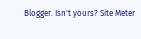Blogger. Isn't yours? Site Meter